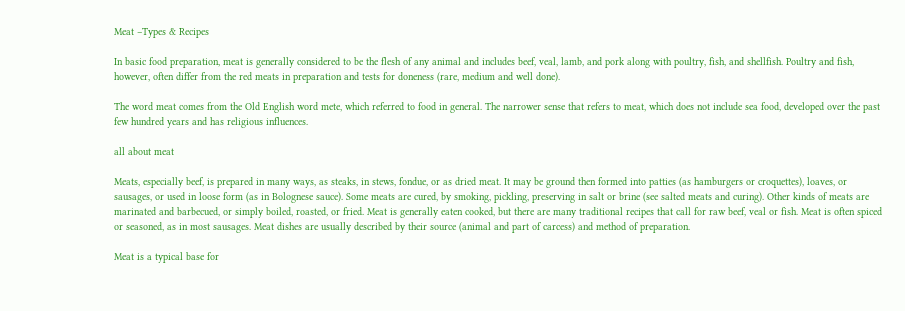Meat –Types & Recipes

In basic food preparation, meat is generally considered to be the flesh of any animal and includes beef, veal, lamb, and pork along with poultry, fish, and shellfish. Poultry and fish, however, often differ from the red meats in preparation and tests for doneness (rare, medium and well done).

The word meat comes from the Old English word mete, which referred to food in general. The narrower sense that refers to meat, which does not include sea food, developed over the past few hundred years and has religious influences.

all about meat

Meats, especially beef, is prepared in many ways, as steaks, in stews, fondue, or as dried meat. It may be ground then formed into patties (as hamburgers or croquettes), loaves, or sausages, or used in loose form (as in Bolognese sauce). Some meats are cured, by smoking, pickling, preserving in salt or brine (see salted meats and curing). Other kinds of meats are marinated and barbecued, or simply boiled, roasted, or fried. Meat is generally eaten cooked, but there are many traditional recipes that call for raw beef, veal or fish. Meat is often spiced or seasoned, as in most sausages. Meat dishes are usually described by their source (animal and part of carcess) and method of preparation.

Meat is a typical base for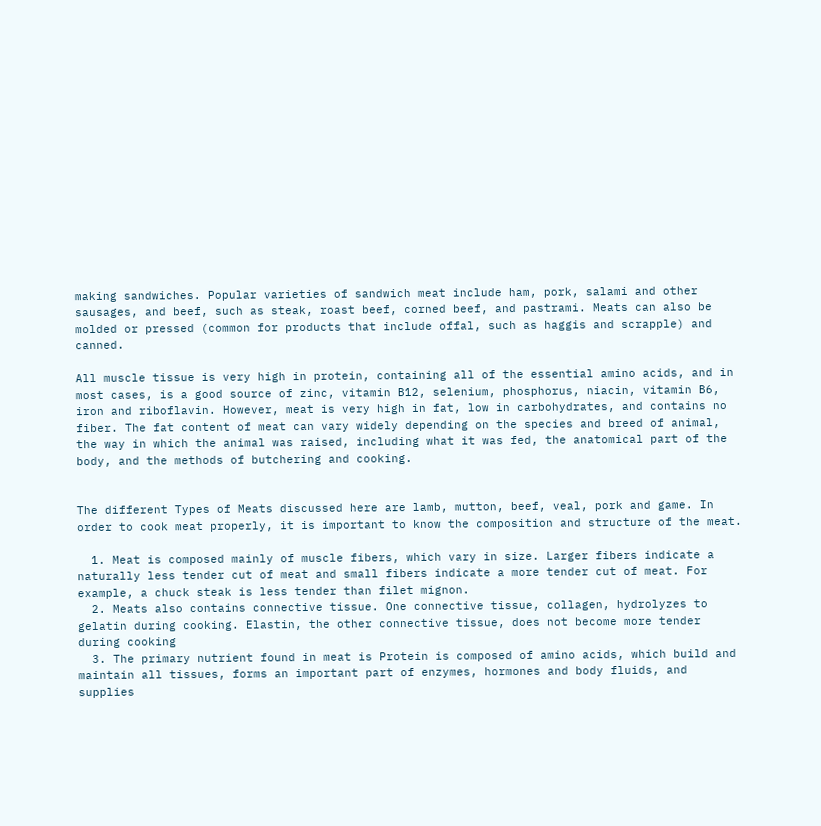making sandwiches. Popular varieties of sandwich meat include ham, pork, salami and other sausages, and beef, such as steak, roast beef, corned beef, and pastrami. Meats can also be molded or pressed (common for products that include offal, such as haggis and scrapple) and canned.

All muscle tissue is very high in protein, containing all of the essential amino acids, and in most cases, is a good source of zinc, vitamin B12, selenium, phosphorus, niacin, vitamin B6, iron and riboflavin. However, meat is very high in fat, low in carbohydrates, and contains no fiber. The fat content of meat can vary widely depending on the species and breed of animal, the way in which the animal was raised, including what it was fed, the anatomical part of the body, and the methods of butchering and cooking.


The different Types of Meats discussed here are lamb, mutton, beef, veal, pork and game. In order to cook meat properly, it is important to know the composition and structure of the meat.

  1. Meat is composed mainly of muscle fibers, which vary in size. Larger fibers indicate a naturally less tender cut of meat and small fibers indicate a more tender cut of meat. For example, a chuck steak is less tender than filet mignon.
  2. Meats also contains connective tissue. One connective tissue, collagen, hydrolyzes to gelatin during cooking. Elastin, the other connective tissue, does not become more tender during cooking
  3. The primary nutrient found in meat is Protein is composed of amino acids, which build and maintain all tissues, forms an important part of enzymes, hormones and body fluids, and supplies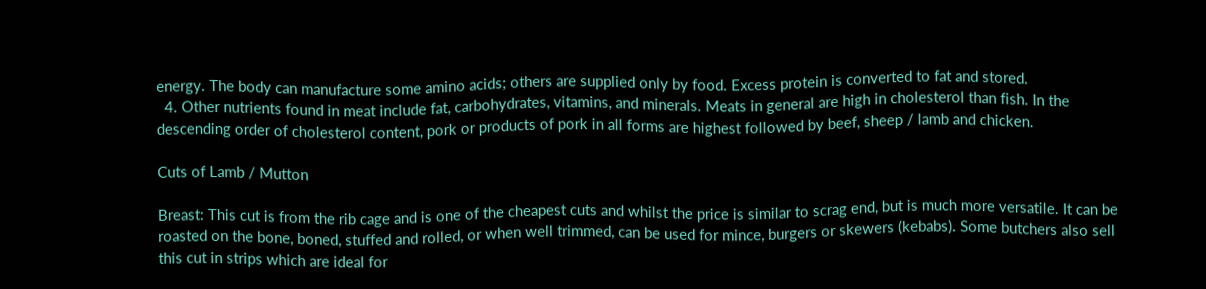energy. The body can manufacture some amino acids; others are supplied only by food. Excess protein is converted to fat and stored.
  4. Other nutrients found in meat include fat, carbohydrates, vitamins, and minerals. Meats in general are high in cholesterol than fish. In the descending order of cholesterol content, pork or products of pork in all forms are highest followed by beef, sheep / lamb and chicken.

Cuts of Lamb / Mutton

Breast: This cut is from the rib cage and is one of the cheapest cuts and whilst the price is similar to scrag end, but is much more versatile. It can be roasted on the bone, boned, stuffed and rolled, or when well trimmed, can be used for mince, burgers or skewers (kebabs). Some butchers also sell this cut in strips which are ideal for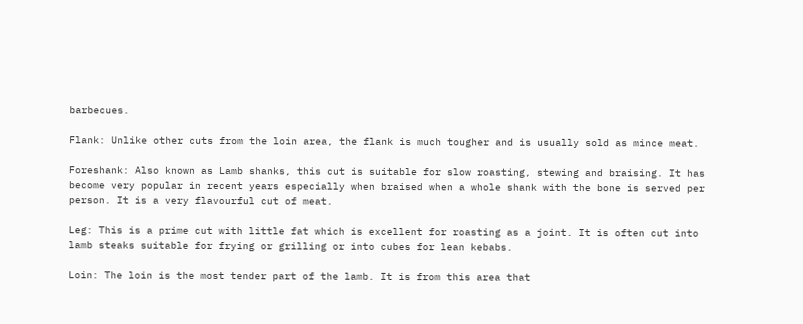barbecues.

Flank: Unlike other cuts from the loin area, the flank is much tougher and is usually sold as mince meat.

Foreshank: Also known as Lamb shanks, this cut is suitable for slow roasting, stewing and braising. It has become very popular in recent years especially when braised when a whole shank with the bone is served per person. It is a very flavourful cut of meat.

Leg: This is a prime cut with little fat which is excellent for roasting as a joint. It is often cut into lamb steaks suitable for frying or grilling or into cubes for lean kebabs.

Loin: The loin is the most tender part of the lamb. It is from this area that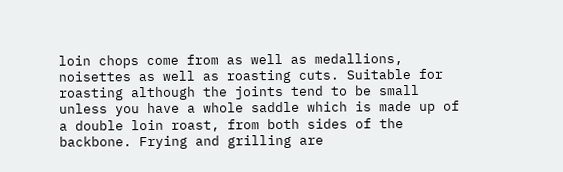loin chops come from as well as medallions, noisettes as well as roasting cuts. Suitable for roasting although the joints tend to be small unless you have a whole saddle which is made up of a double loin roast, from both sides of the backbone. Frying and grilling are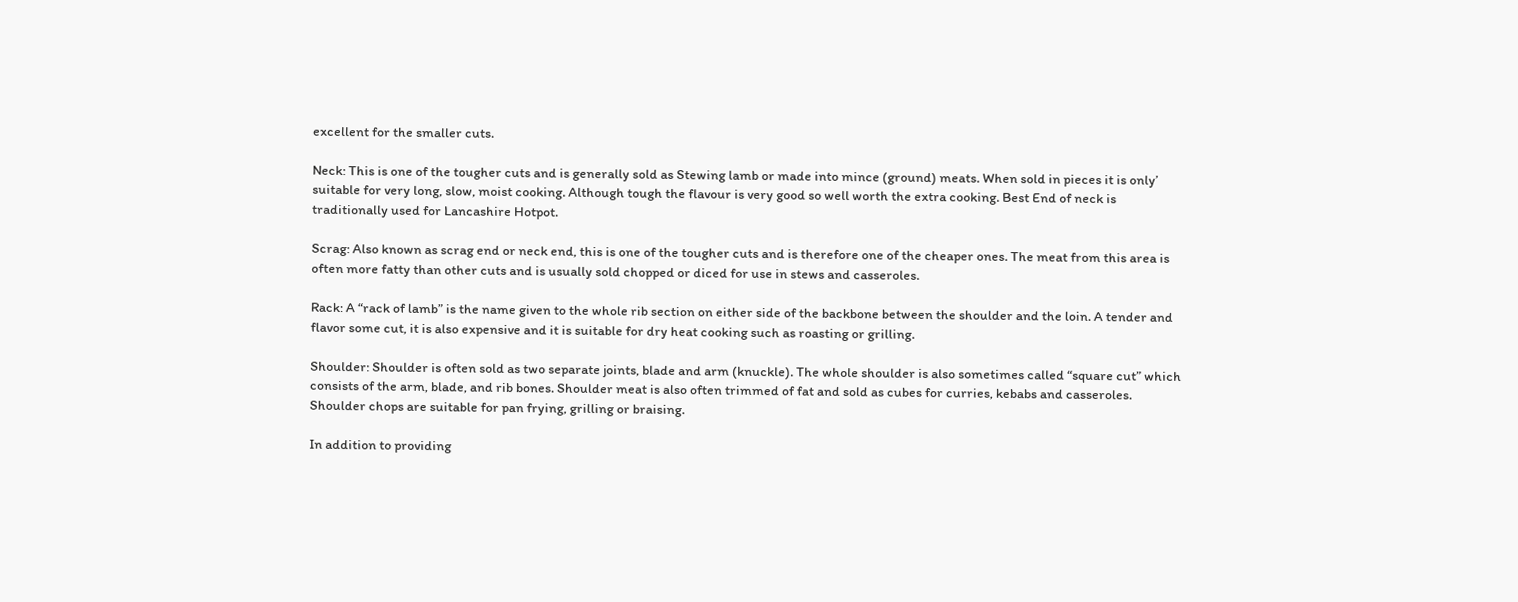excellent for the smaller cuts.

Neck: This is one of the tougher cuts and is generally sold as Stewing lamb or made into mince (ground) meats. When sold in pieces it is only’ suitable for very long, slow, moist cooking. Although tough the flavour is very good so well worth the extra cooking. Best End of neck is traditionally used for Lancashire Hotpot.

Scrag: Also known as scrag end or neck end, this is one of the tougher cuts and is therefore one of the cheaper ones. The meat from this area is often more fatty than other cuts and is usually sold chopped or diced for use in stews and casseroles.

Rack: A “rack of lamb” is the name given to the whole rib section on either side of the backbone between the shoulder and the loin. A tender and flavor some cut, it is also expensive and it is suitable for dry heat cooking such as roasting or grilling.

Shoulder: Shoulder is often sold as two separate joints, blade and arm (knuckle). The whole shoulder is also sometimes called “square cut” which consists of the arm, blade, and rib bones. Shoulder meat is also often trimmed of fat and sold as cubes for curries, kebabs and casseroles. Shoulder chops are suitable for pan frying, grilling or braising.

In addition to providing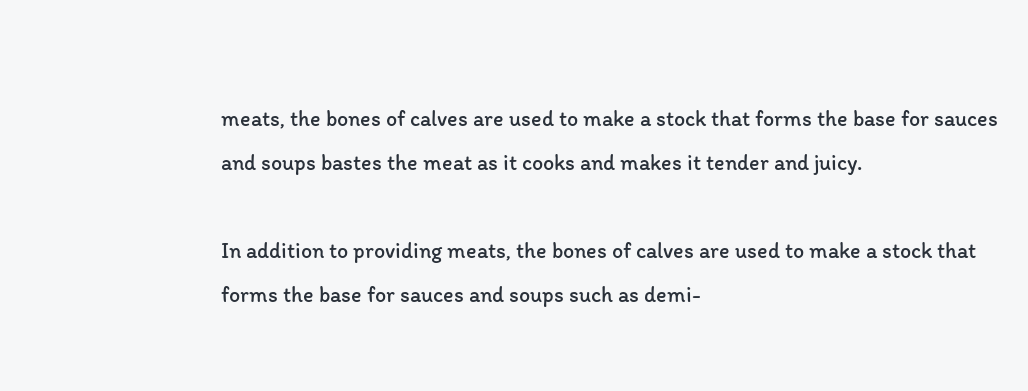meats, the bones of calves are used to make a stock that forms the base for sauces and soups bastes the meat as it cooks and makes it tender and juicy.

In addition to providing meats, the bones of calves are used to make a stock that forms the base for sauces and soups such as demi-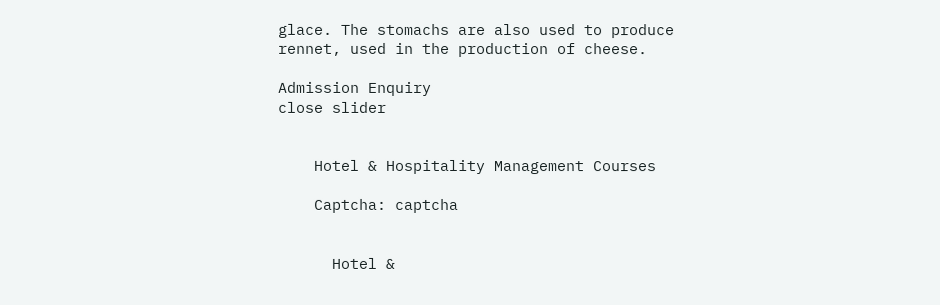glace. The stomachs are also used to produce rennet, used in the production of cheese.

Admission Enquiry
close slider


    Hotel & Hospitality Management Courses

    Captcha: captcha


      Hotel &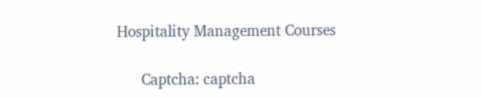Hospitality Management Courses

      Captcha: captcha